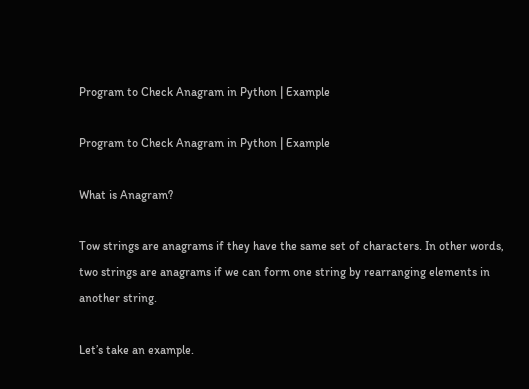Program to Check Anagram in Python | Example

Program to Check Anagram in Python | Example

What is Anagram?

Tow strings are anagrams if they have the same set of characters. In other words, two strings are anagrams if we can form one string by rearranging elements in another string.

Let’s take an example.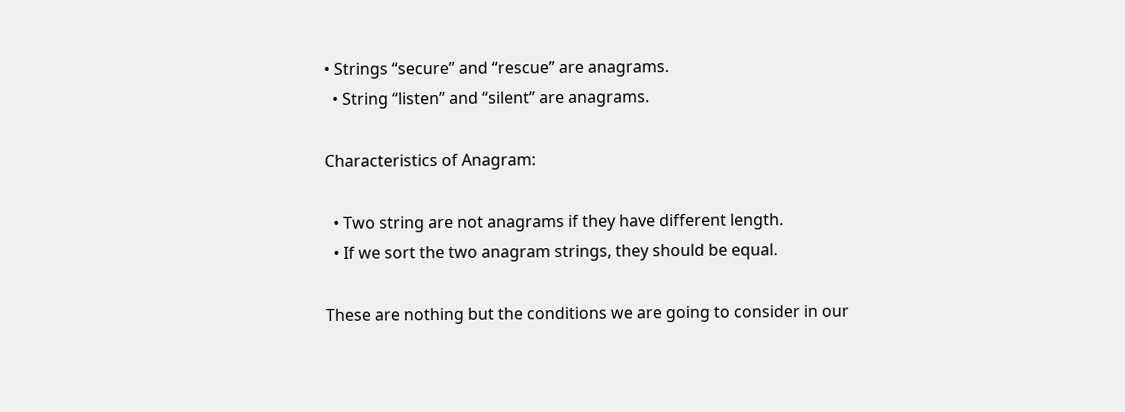• Strings “secure” and “rescue” are anagrams.
  • String “listen” and “silent” are anagrams.

Characteristics of Anagram:

  • Two string are not anagrams if they have different length.
  • If we sort the two anagram strings, they should be equal.

These are nothing but the conditions we are going to consider in our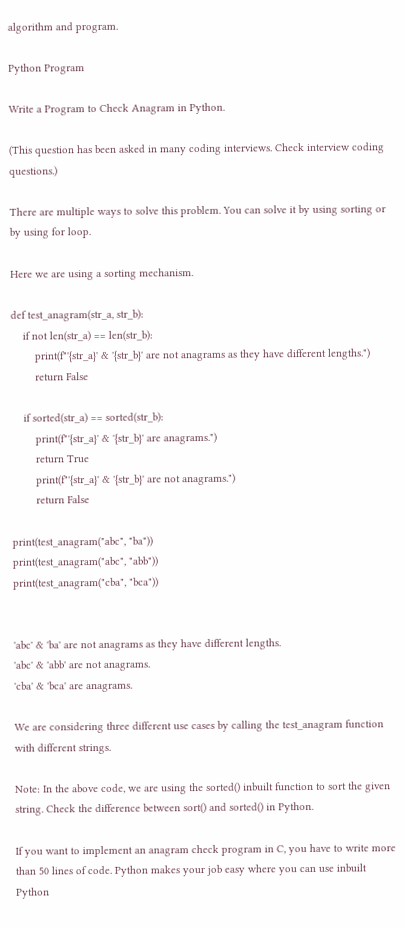algorithm and program.

Python Program

Write a Program to Check Anagram in Python.

(This question has been asked in many coding interviews. Check interview coding questions.)

There are multiple ways to solve this problem. You can solve it by using sorting or by using for loop.

Here we are using a sorting mechanism.

def test_anagram(str_a, str_b):
    if not len(str_a) == len(str_b):
        print(f"'{str_a}' & '{str_b}' are not anagrams as they have different lengths.")
        return False

    if sorted(str_a) == sorted(str_b):
        print(f"'{str_a}' & '{str_b}' are anagrams.")
        return True
        print(f"'{str_a}' & '{str_b}' are not anagrams.")
        return False

print(test_anagram("abc", "ba"))
print(test_anagram("abc", "abb"))
print(test_anagram("cba", "bca"))


'abc' & 'ba' are not anagrams as they have different lengths.
'abc' & 'abb' are not anagrams.
'cba' & 'bca' are anagrams.

We are considering three different use cases by calling the test_anagram function with different strings.

Note: In the above code, we are using the sorted() inbuilt function to sort the given string. Check the difference between sort() and sorted() in Python.

If you want to implement an anagram check program in C, you have to write more than 50 lines of code. Python makes your job easy where you can use inbuilt Python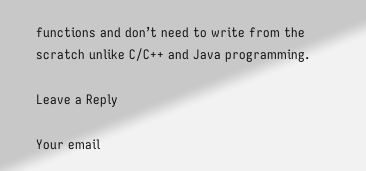functions and don’t need to write from the scratch unlike C/C++ and Java programming.

Leave a Reply

Your email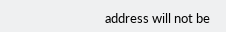address will not be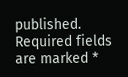published. Required fields are marked *